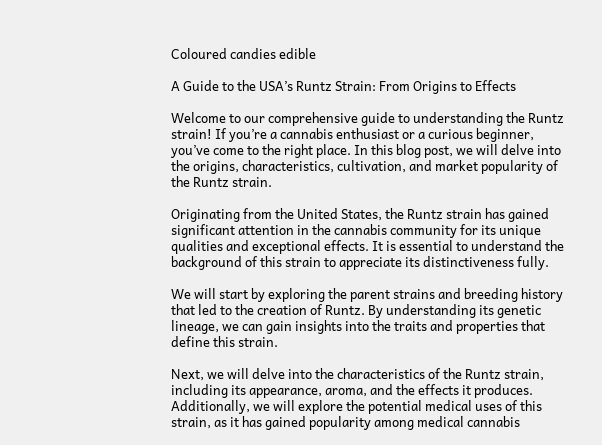Coloured candies edible

A Guide to the USA’s Runtz Strain: From Origins to Effects

Welcome to our comprehensive guide to understanding the Runtz strain! If you’re a cannabis enthusiast or a curious beginner, you’ve come to the right place. In this blog post, we will delve into the origins, characteristics, cultivation, and market popularity of the Runtz strain.

Originating from the United States, the Runtz strain has gained significant attention in the cannabis community for its unique qualities and exceptional effects. It is essential to understand the background of this strain to appreciate its distinctiveness fully.

We will start by exploring the parent strains and breeding history that led to the creation of Runtz. By understanding its genetic lineage, we can gain insights into the traits and properties that define this strain.

Next, we will delve into the characteristics of the Runtz strain, including its appearance, aroma, and the effects it produces. Additionally, we will explore the potential medical uses of this strain, as it has gained popularity among medical cannabis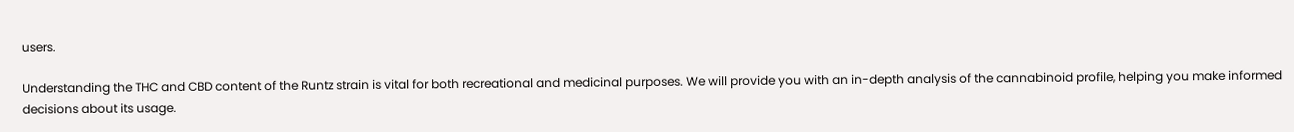users.

Understanding the THC and CBD content of the Runtz strain is vital for both recreational and medicinal purposes. We will provide you with an in-depth analysis of the cannabinoid profile, helping you make informed decisions about its usage.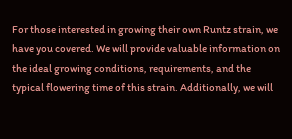For those interested in growing their own Runtz strain, we have you covered. We will provide valuable information on the ideal growing conditions, requirements, and the typical flowering time of this strain. Additionally, we will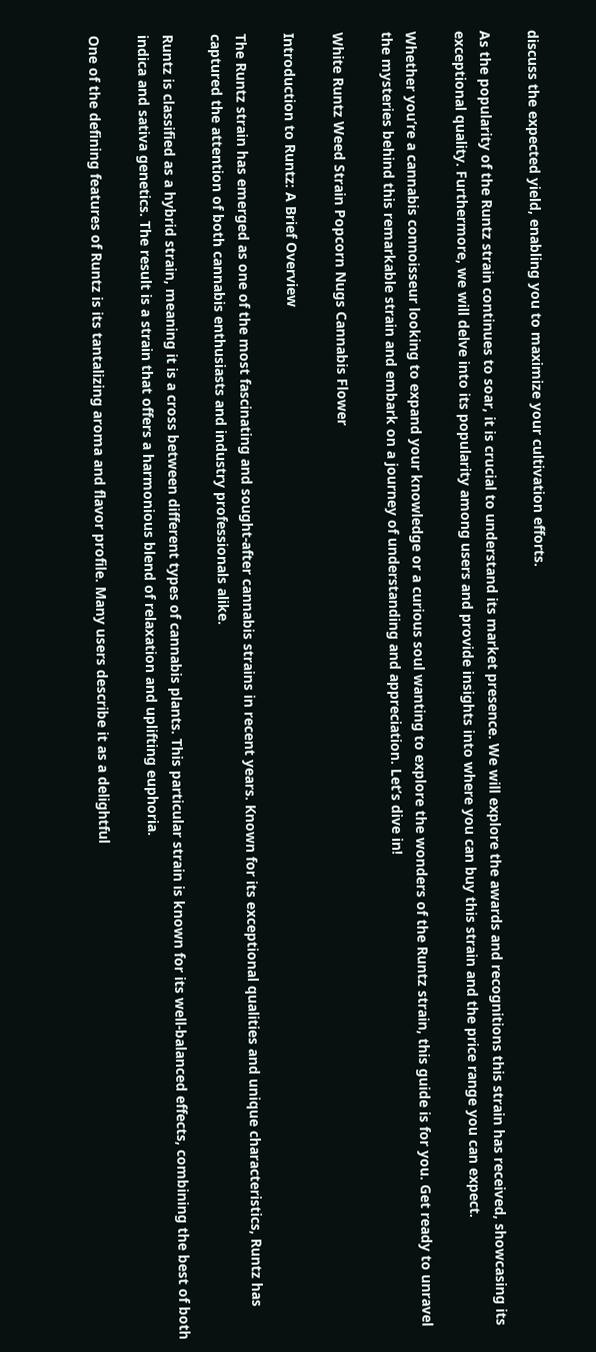discuss the expected yield, enabling you to maximize your cultivation efforts.

As the popularity of the Runtz strain continues to soar, it is crucial to understand its market presence. We will explore the awards and recognitions this strain has received, showcasing its exceptional quality. Furthermore, we will delve into its popularity among users and provide insights into where you can buy this strain and the price range you can expect.

Whether you’re a cannabis connoisseur looking to expand your knowledge or a curious soul wanting to explore the wonders of the Runtz strain, this guide is for you. Get ready to unravel the mysteries behind this remarkable strain and embark on a journey of understanding and appreciation. Let’s dive in!

White Runtz Weed Strain Popcorn Nugs Cannabis Flower

Introduction to Runtz: A Brief Overview

The Runtz strain has emerged as one of the most fascinating and sought-after cannabis strains in recent years. Known for its exceptional qualities and unique characteristics, Runtz has captured the attention of both cannabis enthusiasts and industry professionals alike.

Runtz is classified as a hybrid strain, meaning it is a cross between different types of cannabis plants. This particular strain is known for its well-balanced effects, combining the best of both indica and sativa genetics. The result is a strain that offers a harmonious blend of relaxation and uplifting euphoria.

One of the defining features of Runtz is its tantalizing aroma and flavor profile. Many users describe it as a delightful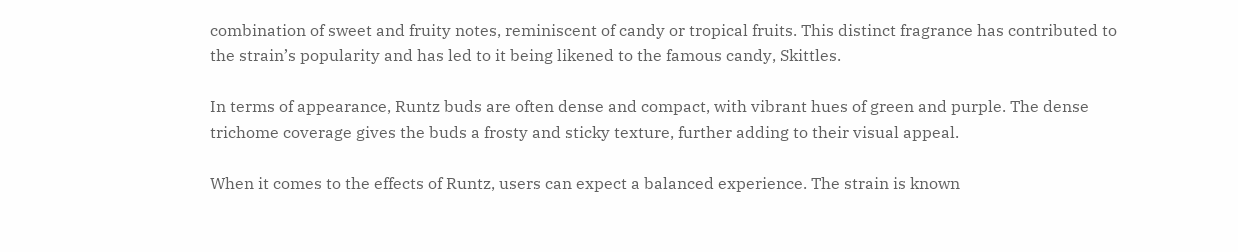combination of sweet and fruity notes, reminiscent of candy or tropical fruits. This distinct fragrance has contributed to the strain’s popularity and has led to it being likened to the famous candy, Skittles.

In terms of appearance, Runtz buds are often dense and compact, with vibrant hues of green and purple. The dense trichome coverage gives the buds a frosty and sticky texture, further adding to their visual appeal.

When it comes to the effects of Runtz, users can expect a balanced experience. The strain is known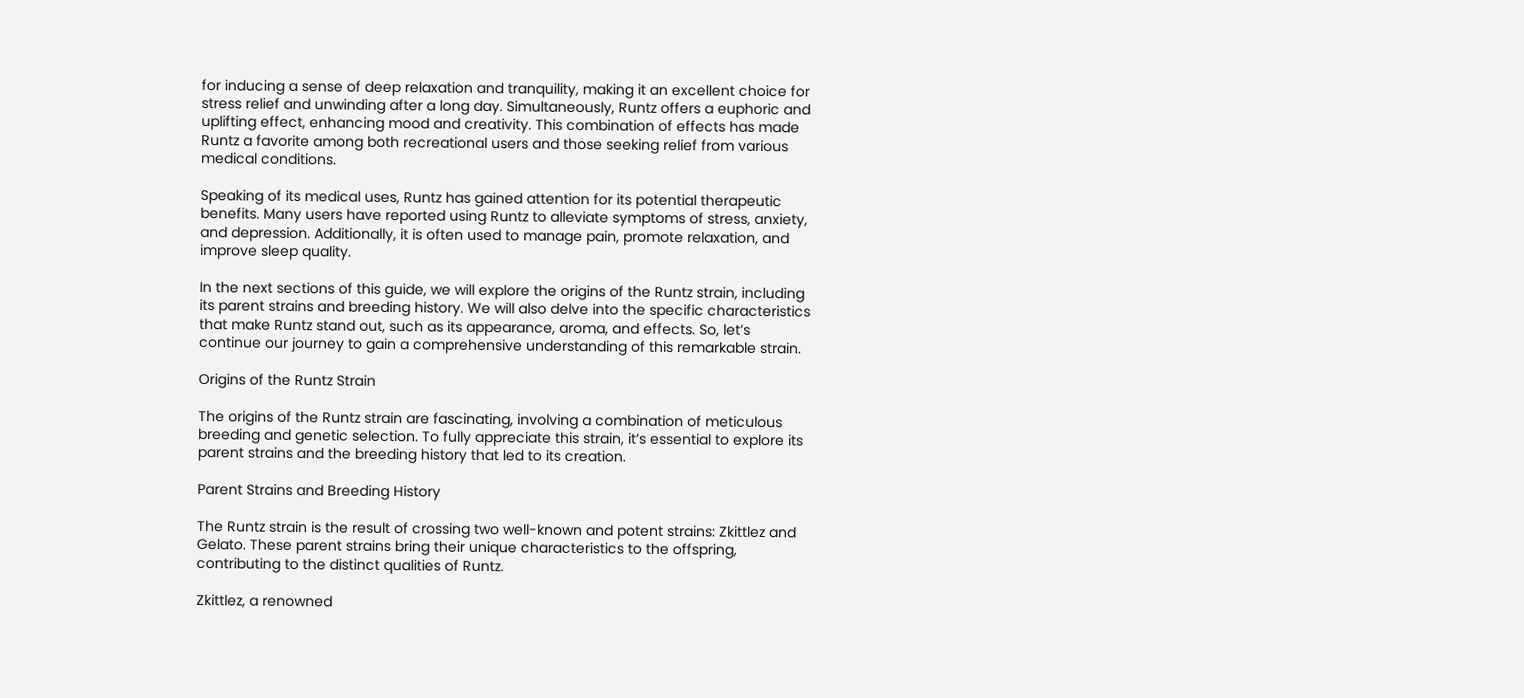for inducing a sense of deep relaxation and tranquility, making it an excellent choice for stress relief and unwinding after a long day. Simultaneously, Runtz offers a euphoric and uplifting effect, enhancing mood and creativity. This combination of effects has made Runtz a favorite among both recreational users and those seeking relief from various medical conditions.

Speaking of its medical uses, Runtz has gained attention for its potential therapeutic benefits. Many users have reported using Runtz to alleviate symptoms of stress, anxiety, and depression. Additionally, it is often used to manage pain, promote relaxation, and improve sleep quality.

In the next sections of this guide, we will explore the origins of the Runtz strain, including its parent strains and breeding history. We will also delve into the specific characteristics that make Runtz stand out, such as its appearance, aroma, and effects. So, let’s continue our journey to gain a comprehensive understanding of this remarkable strain.

Origins of the Runtz Strain

The origins of the Runtz strain are fascinating, involving a combination of meticulous breeding and genetic selection. To fully appreciate this strain, it’s essential to explore its parent strains and the breeding history that led to its creation.

Parent Strains and Breeding History

The Runtz strain is the result of crossing two well-known and potent strains: Zkittlez and Gelato. These parent strains bring their unique characteristics to the offspring, contributing to the distinct qualities of Runtz.

Zkittlez, a renowned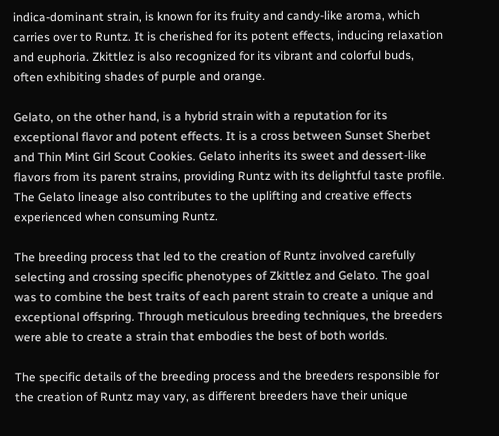indica-dominant strain, is known for its fruity and candy-like aroma, which carries over to Runtz. It is cherished for its potent effects, inducing relaxation and euphoria. Zkittlez is also recognized for its vibrant and colorful buds, often exhibiting shades of purple and orange.

Gelato, on the other hand, is a hybrid strain with a reputation for its exceptional flavor and potent effects. It is a cross between Sunset Sherbet and Thin Mint Girl Scout Cookies. Gelato inherits its sweet and dessert-like flavors from its parent strains, providing Runtz with its delightful taste profile. The Gelato lineage also contributes to the uplifting and creative effects experienced when consuming Runtz.

The breeding process that led to the creation of Runtz involved carefully selecting and crossing specific phenotypes of Zkittlez and Gelato. The goal was to combine the best traits of each parent strain to create a unique and exceptional offspring. Through meticulous breeding techniques, the breeders were able to create a strain that embodies the best of both worlds.

The specific details of the breeding process and the breeders responsible for the creation of Runtz may vary, as different breeders have their unique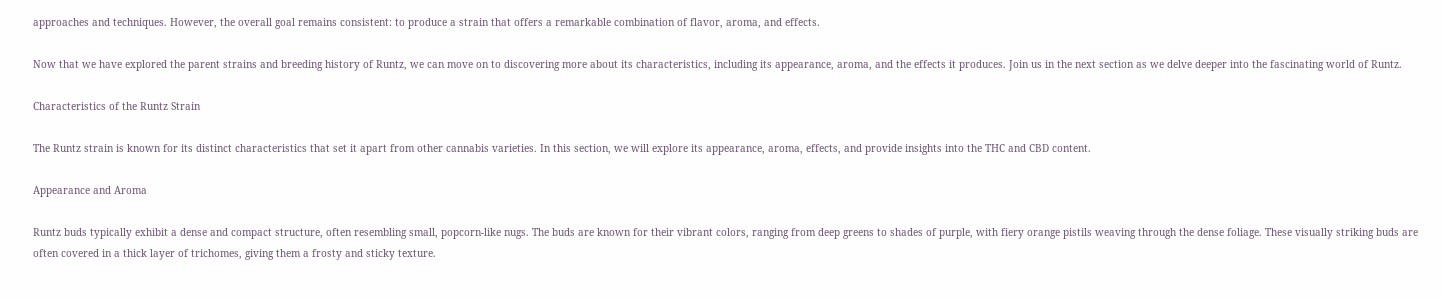approaches and techniques. However, the overall goal remains consistent: to produce a strain that offers a remarkable combination of flavor, aroma, and effects.

Now that we have explored the parent strains and breeding history of Runtz, we can move on to discovering more about its characteristics, including its appearance, aroma, and the effects it produces. Join us in the next section as we delve deeper into the fascinating world of Runtz.

Characteristics of the Runtz Strain

The Runtz strain is known for its distinct characteristics that set it apart from other cannabis varieties. In this section, we will explore its appearance, aroma, effects, and provide insights into the THC and CBD content.

Appearance and Aroma

Runtz buds typically exhibit a dense and compact structure, often resembling small, popcorn-like nugs. The buds are known for their vibrant colors, ranging from deep greens to shades of purple, with fiery orange pistils weaving through the dense foliage. These visually striking buds are often covered in a thick layer of trichomes, giving them a frosty and sticky texture.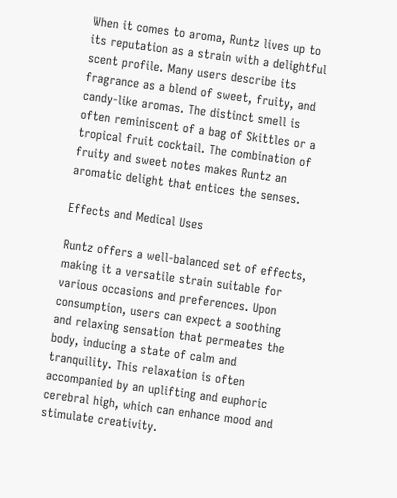When it comes to aroma, Runtz lives up to its reputation as a strain with a delightful scent profile. Many users describe its fragrance as a blend of sweet, fruity, and candy-like aromas. The distinct smell is often reminiscent of a bag of Skittles or a tropical fruit cocktail. The combination of fruity and sweet notes makes Runtz an aromatic delight that entices the senses.

Effects and Medical Uses

Runtz offers a well-balanced set of effects, making it a versatile strain suitable for various occasions and preferences. Upon consumption, users can expect a soothing and relaxing sensation that permeates the body, inducing a state of calm and tranquility. This relaxation is often accompanied by an uplifting and euphoric cerebral high, which can enhance mood and stimulate creativity.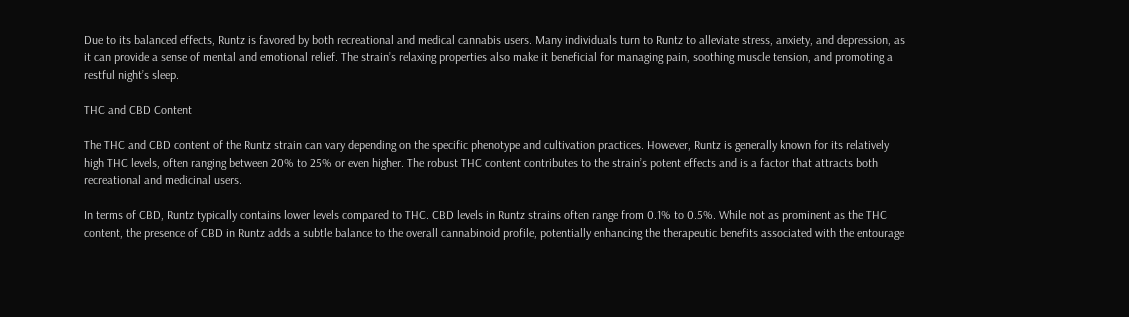Due to its balanced effects, Runtz is favored by both recreational and medical cannabis users. Many individuals turn to Runtz to alleviate stress, anxiety, and depression, as it can provide a sense of mental and emotional relief. The strain’s relaxing properties also make it beneficial for managing pain, soothing muscle tension, and promoting a restful night’s sleep.

THC and CBD Content

The THC and CBD content of the Runtz strain can vary depending on the specific phenotype and cultivation practices. However, Runtz is generally known for its relatively high THC levels, often ranging between 20% to 25% or even higher. The robust THC content contributes to the strain’s potent effects and is a factor that attracts both recreational and medicinal users.

In terms of CBD, Runtz typically contains lower levels compared to THC. CBD levels in Runtz strains often range from 0.1% to 0.5%. While not as prominent as the THC content, the presence of CBD in Runtz adds a subtle balance to the overall cannabinoid profile, potentially enhancing the therapeutic benefits associated with the entourage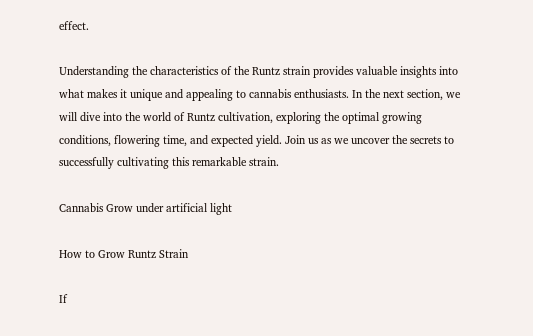effect.

Understanding the characteristics of the Runtz strain provides valuable insights into what makes it unique and appealing to cannabis enthusiasts. In the next section, we will dive into the world of Runtz cultivation, exploring the optimal growing conditions, flowering time, and expected yield. Join us as we uncover the secrets to successfully cultivating this remarkable strain.

Cannabis Grow under artificial light

How to Grow Runtz Strain

If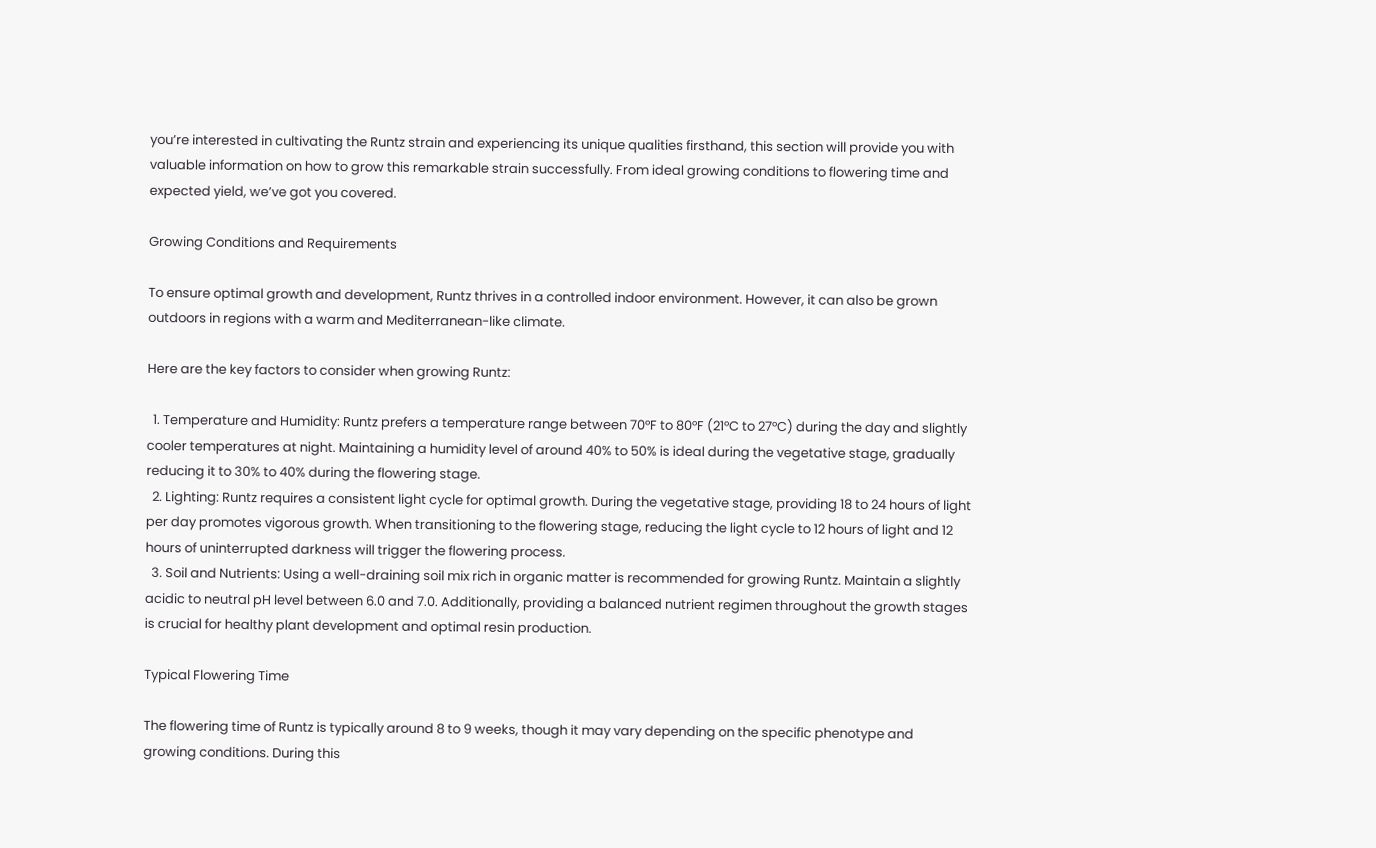you’re interested in cultivating the Runtz strain and experiencing its unique qualities firsthand, this section will provide you with valuable information on how to grow this remarkable strain successfully. From ideal growing conditions to flowering time and expected yield, we’ve got you covered.

Growing Conditions and Requirements

To ensure optimal growth and development, Runtz thrives in a controlled indoor environment. However, it can also be grown outdoors in regions with a warm and Mediterranean-like climate.

Here are the key factors to consider when growing Runtz:

  1. Temperature and Humidity: Runtz prefers a temperature range between 70°F to 80°F (21°C to 27°C) during the day and slightly cooler temperatures at night. Maintaining a humidity level of around 40% to 50% is ideal during the vegetative stage, gradually reducing it to 30% to 40% during the flowering stage.
  2. Lighting: Runtz requires a consistent light cycle for optimal growth. During the vegetative stage, providing 18 to 24 hours of light per day promotes vigorous growth. When transitioning to the flowering stage, reducing the light cycle to 12 hours of light and 12 hours of uninterrupted darkness will trigger the flowering process.
  3. Soil and Nutrients: Using a well-draining soil mix rich in organic matter is recommended for growing Runtz. Maintain a slightly acidic to neutral pH level between 6.0 and 7.0. Additionally, providing a balanced nutrient regimen throughout the growth stages is crucial for healthy plant development and optimal resin production.

Typical Flowering Time

The flowering time of Runtz is typically around 8 to 9 weeks, though it may vary depending on the specific phenotype and growing conditions. During this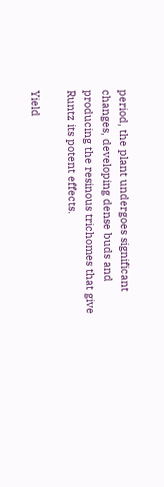period, the plant undergoes significant changes, developing dense buds and producing the resinous trichomes that give Runtz its potent effects.

Yield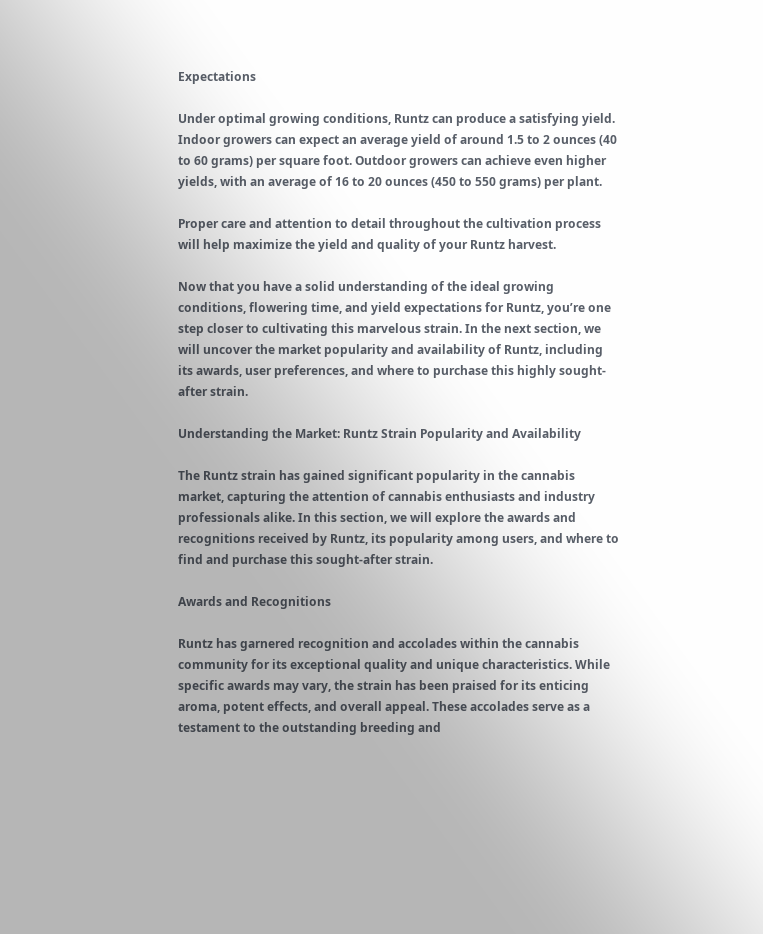Expectations

Under optimal growing conditions, Runtz can produce a satisfying yield. Indoor growers can expect an average yield of around 1.5 to 2 ounces (40 to 60 grams) per square foot. Outdoor growers can achieve even higher yields, with an average of 16 to 20 ounces (450 to 550 grams) per plant.

Proper care and attention to detail throughout the cultivation process will help maximize the yield and quality of your Runtz harvest.

Now that you have a solid understanding of the ideal growing conditions, flowering time, and yield expectations for Runtz, you’re one step closer to cultivating this marvelous strain. In the next section, we will uncover the market popularity and availability of Runtz, including its awards, user preferences, and where to purchase this highly sought-after strain.

Understanding the Market: Runtz Strain Popularity and Availability

The Runtz strain has gained significant popularity in the cannabis market, capturing the attention of cannabis enthusiasts and industry professionals alike. In this section, we will explore the awards and recognitions received by Runtz, its popularity among users, and where to find and purchase this sought-after strain.

Awards and Recognitions

Runtz has garnered recognition and accolades within the cannabis community for its exceptional quality and unique characteristics. While specific awards may vary, the strain has been praised for its enticing aroma, potent effects, and overall appeal. These accolades serve as a testament to the outstanding breeding and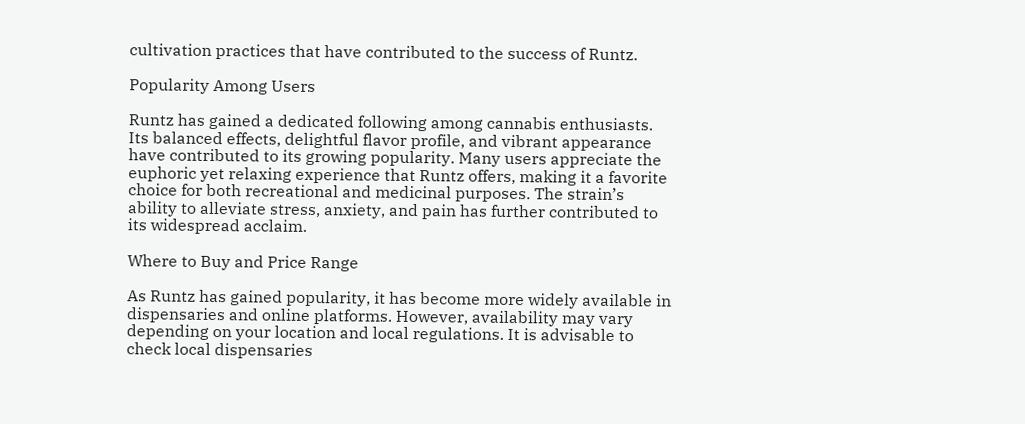cultivation practices that have contributed to the success of Runtz.

Popularity Among Users

Runtz has gained a dedicated following among cannabis enthusiasts. Its balanced effects, delightful flavor profile, and vibrant appearance have contributed to its growing popularity. Many users appreciate the euphoric yet relaxing experience that Runtz offers, making it a favorite choice for both recreational and medicinal purposes. The strain’s ability to alleviate stress, anxiety, and pain has further contributed to its widespread acclaim.

Where to Buy and Price Range

As Runtz has gained popularity, it has become more widely available in dispensaries and online platforms. However, availability may vary depending on your location and local regulations. It is advisable to check local dispensaries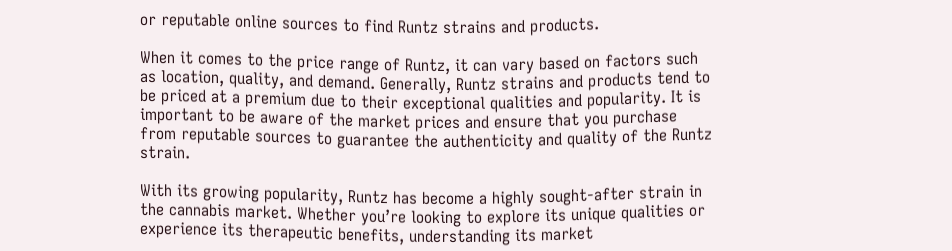or reputable online sources to find Runtz strains and products.

When it comes to the price range of Runtz, it can vary based on factors such as location, quality, and demand. Generally, Runtz strains and products tend to be priced at a premium due to their exceptional qualities and popularity. It is important to be aware of the market prices and ensure that you purchase from reputable sources to guarantee the authenticity and quality of the Runtz strain.

With its growing popularity, Runtz has become a highly sought-after strain in the cannabis market. Whether you’re looking to explore its unique qualities or experience its therapeutic benefits, understanding its market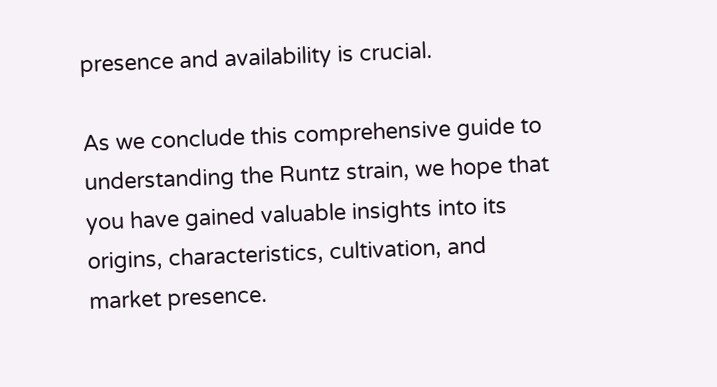presence and availability is crucial.

As we conclude this comprehensive guide to understanding the Runtz strain, we hope that you have gained valuable insights into its origins, characteristics, cultivation, and market presence.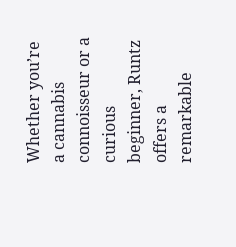Whether you’re a cannabis connoisseur or a curious beginner, Runtz offers a remarkable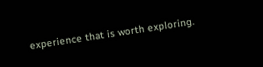experience that is worth exploring.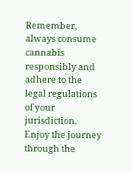Remember, always consume cannabis responsibly and adhere to the legal regulations of your jurisdiction. Enjoy the journey through the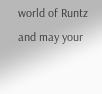world of Runtz and may your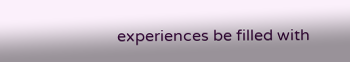experiences be filled with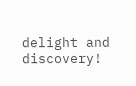delight and discovery!